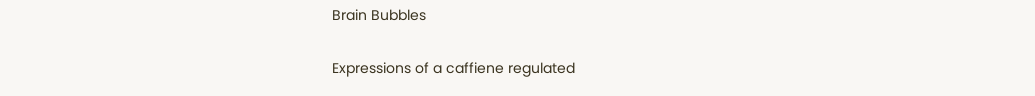Brain Bubbles

Expressions of a caffiene regulated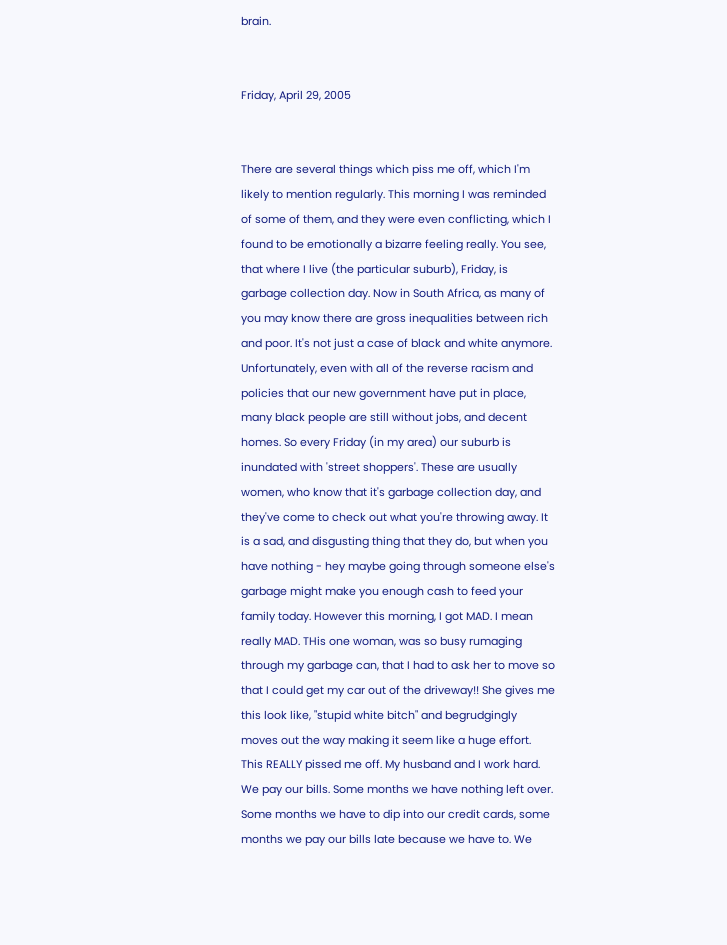brain.


Friday, April 29, 2005


There are several things which piss me off, which I'm likely to mention regularly. This morning I was reminded of some of them, and they were even conflicting, which I found to be emotionally a bizarre feeling really. You see, that where I live (the particular suburb), Friday, is garbage collection day. Now in South Africa, as many of you may know there are gross inequalities between rich and poor. It's not just a case of black and white anymore. Unfortunately, even with all of the reverse racism and policies that our new government have put in place, many black people are still without jobs, and decent homes. So every Friday (in my area) our suburb is inundated with 'street shoppers'. These are usually women, who know that it's garbage collection day, and they've come to check out what you're throwing away. It is a sad, and disgusting thing that they do, but when you have nothing - hey maybe going through someone else's garbage might make you enough cash to feed your family today. However this morning, I got MAD. I mean really MAD. THis one woman, was so busy rumaging through my garbage can, that I had to ask her to move so that I could get my car out of the driveway!! She gives me this look like, "stupid white bitch" and begrudgingly moves out the way making it seem like a huge effort. This REALLY pissed me off. My husband and I work hard. We pay our bills. Some months we have nothing left over. Some months we have to dip into our credit cards, some months we pay our bills late because we have to. We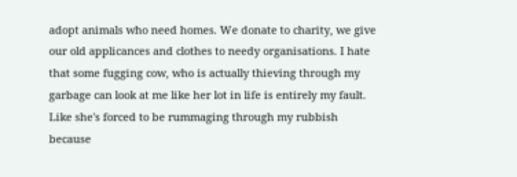adopt animals who need homes. We donate to charity, we give our old applicances and clothes to needy organisations. I hate that some fugging cow, who is actually thieving through my garbage can look at me like her lot in life is entirely my fault. Like she's forced to be rummaging through my rubbish because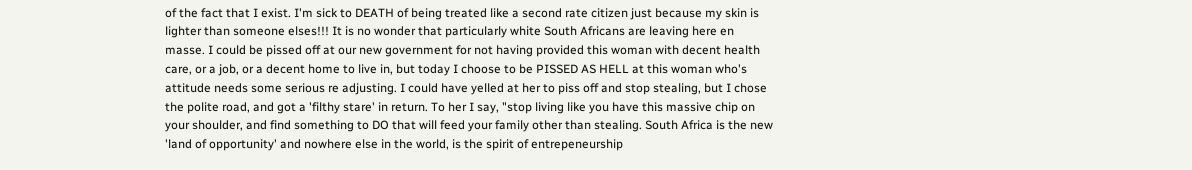of the fact that I exist. I'm sick to DEATH of being treated like a second rate citizen just because my skin is lighter than someone elses!!! It is no wonder that particularly white South Africans are leaving here en masse. I could be pissed off at our new government for not having provided this woman with decent health care, or a job, or a decent home to live in, but today I choose to be PISSED AS HELL at this woman who's attitude needs some serious re adjusting. I could have yelled at her to piss off and stop stealing, but I chose the polite road, and got a 'filthy stare' in return. To her I say, "stop living like you have this massive chip on your shoulder, and find something to DO that will feed your family other than stealing. South Africa is the new 'land of opportunity' and nowhere else in the world, is the spirit of entrepeneurship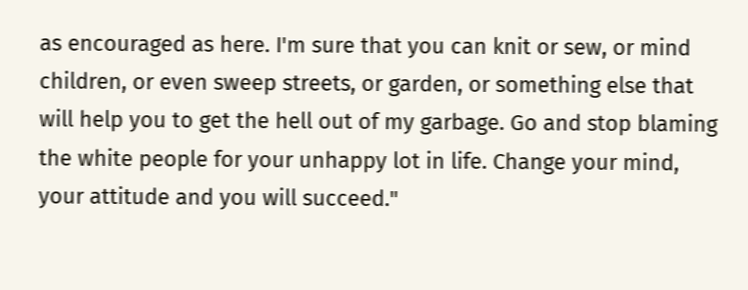as encouraged as here. I'm sure that you can knit or sew, or mind children, or even sweep streets, or garden, or something else that will help you to get the hell out of my garbage. Go and stop blaming the white people for your unhappy lot in life. Change your mind, your attitude and you will succeed."